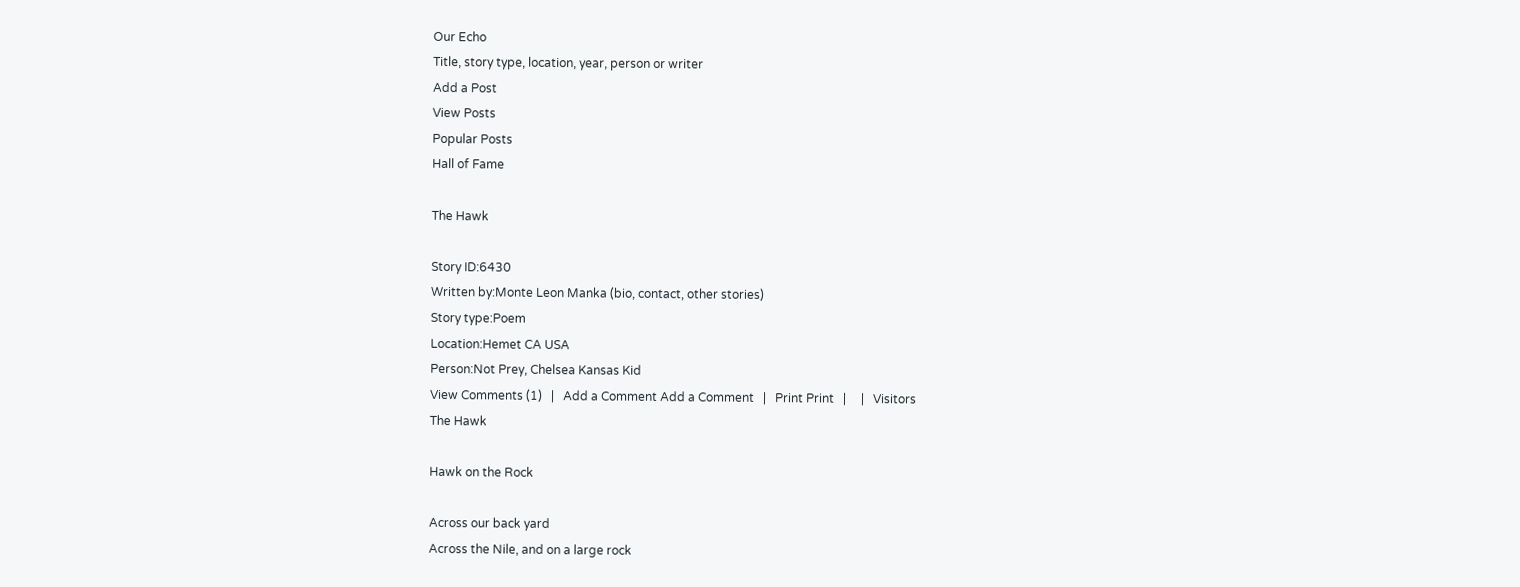Our Echo
Title, story type, location, year, person or writer
Add a Post
View Posts
Popular Posts
Hall of Fame

The Hawk

Story ID:6430
Written by:Monte Leon Manka (bio, contact, other stories)
Story type:Poem
Location:Hemet CA USA
Person:Not Prey, Chelsea Kansas Kid
View Comments (1)   |   Add a Comment Add a Comment   |   Print Print   |     |   Visitors
The Hawk

Hawk on the Rock

Across our back yard
Across the Nile, and on a large rock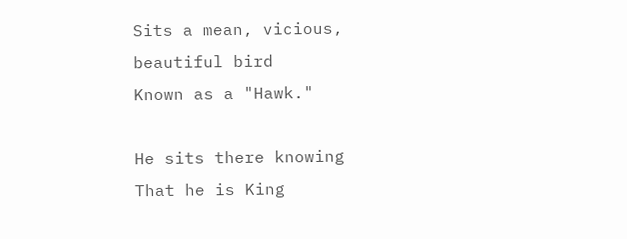Sits a mean, vicious, beautiful bird
Known as a "Hawk."

He sits there knowing
That he is King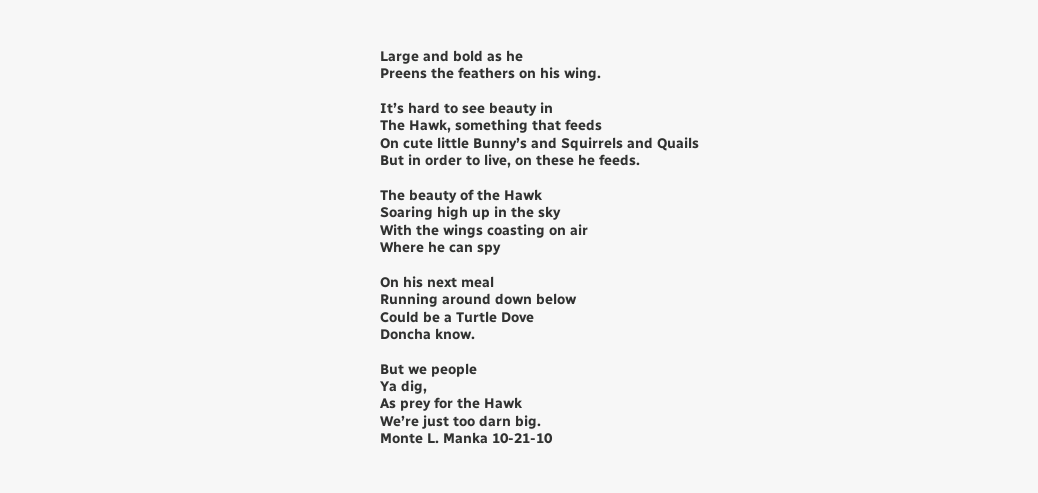Large and bold as he
Preens the feathers on his wing.

It’s hard to see beauty in
The Hawk, something that feeds
On cute little Bunny’s and Squirrels and Quails
But in order to live, on these he feeds.

The beauty of the Hawk
Soaring high up in the sky
With the wings coasting on air
Where he can spy

On his next meal
Running around down below
Could be a Turtle Dove
Doncha know.

But we people
Ya dig,
As prey for the Hawk
We’re just too darn big.
Monte L. Manka 10-21-10